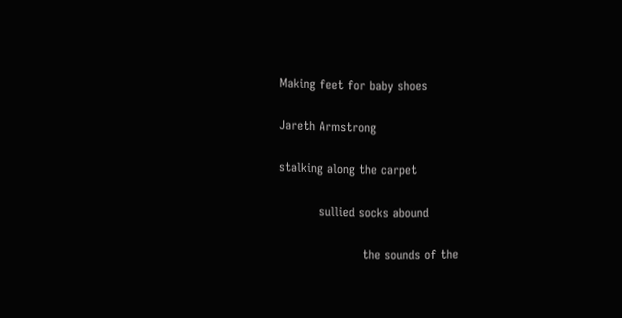Making feet for baby shoes

Jareth Armstrong

stalking along the carpet

          sullied socks abound

                     the sounds of the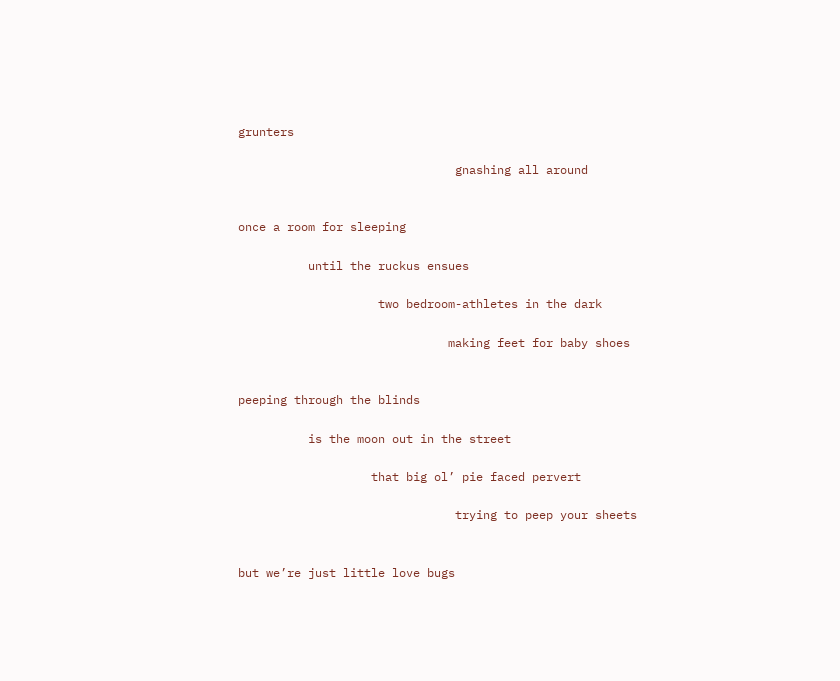grunters

                               gnashing all around


once a room for sleeping

          until the ruckus ensues

                    two bedroom-athletes in the dark

                              making feet for baby shoes


peeping through the blinds

          is the moon out in the street

                   that big ol’ pie faced pervert

                               trying to peep your sheets


but we’re just little love bugs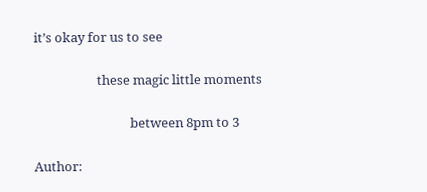it’s okay for us to see

                     these magic little moments

                                between 8pm to 3

Author: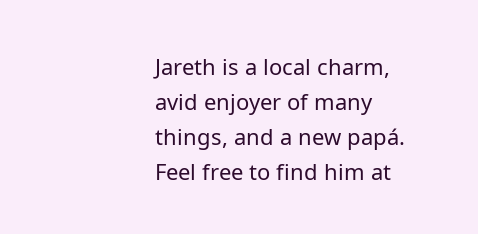Jareth is a local charm, avid enjoyer of many things, and a new papá. Feel free to find him at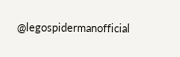@legospidermanofficial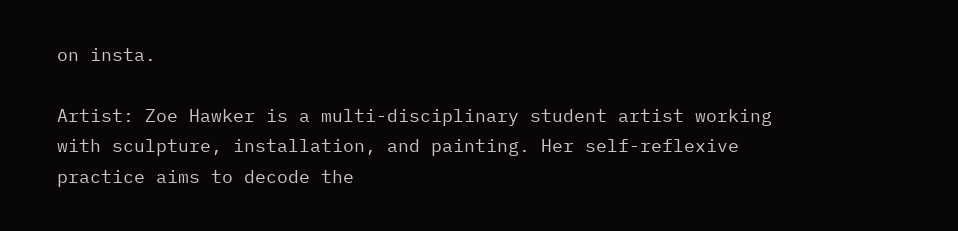on insta.

Artist: Zoe Hawker is a multi-disciplinary student artist working with sculpture, installation, and painting. Her self-reflexive practice aims to decode the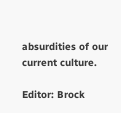absurdities of our current culture.

Editor: Brock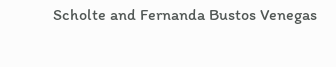Scholte and Fernanda Bustos Venegas